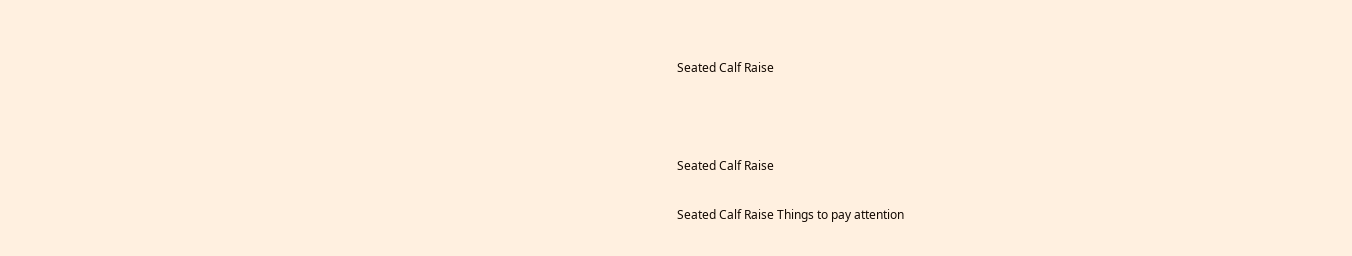Seated Calf Raise



Seated Calf Raise

Seated Calf Raise Things to pay attention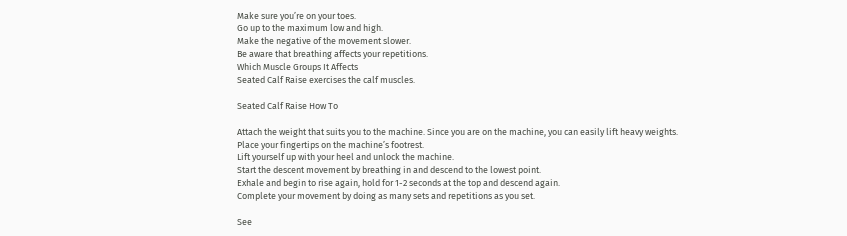Make sure you’re on your toes.
Go up to the maximum low and high.
Make the negative of the movement slower.
Be aware that breathing affects your repetitions.
Which Muscle Groups It Affects
Seated Calf Raise exercises the calf muscles.

Seated Calf Raise How To

Attach the weight that suits you to the machine. Since you are on the machine, you can easily lift heavy weights.
Place your fingertips on the machine’s footrest.
Lift yourself up with your heel and unlock the machine.
Start the descent movement by breathing in and descend to the lowest point.
Exhale and begin to rise again, hold for 1-2 seconds at the top and descend again.
Complete your movement by doing as many sets and repetitions as you set.

See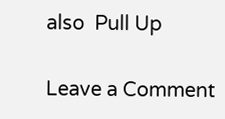also  Pull Up

Leave a Comment